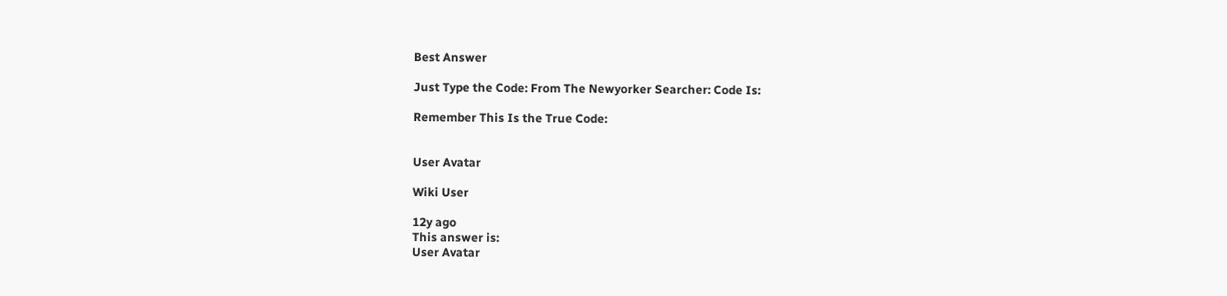Best Answer

Just Type the Code: From The Newyorker Searcher: Code Is:

Remember This Is the True Code:


User Avatar

Wiki User

12y ago
This answer is:
User Avatar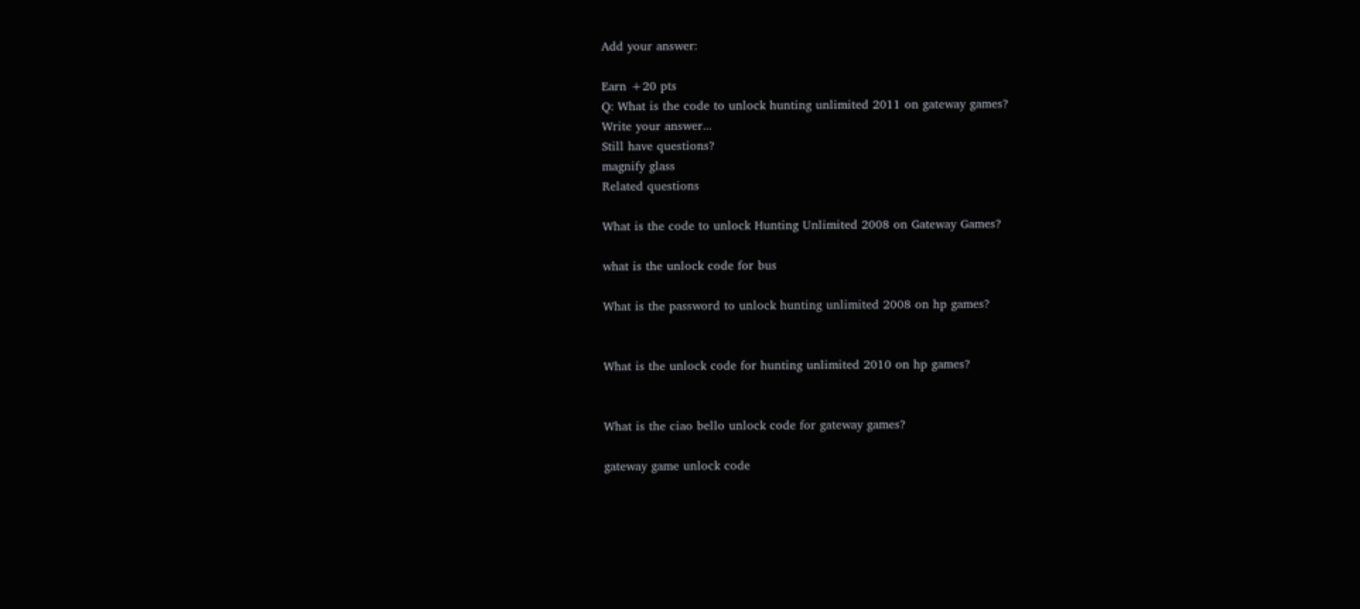Add your answer:

Earn +20 pts
Q: What is the code to unlock hunting unlimited 2011 on gateway games?
Write your answer...
Still have questions?
magnify glass
Related questions

What is the code to unlock Hunting Unlimited 2008 on Gateway Games?

what is the unlock code for bus

What is the password to unlock hunting unlimited 2008 on hp games?


What is the unlock code for hunting unlimited 2010 on hp games?


What is the ciao bello unlock code for gateway games?

gateway game unlock code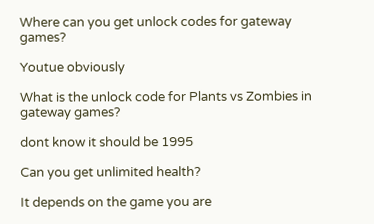Where can you get unlock codes for gateway games?

Youtue obviously

What is the unlock code for Plants vs Zombies in gateway games?

dont know it should be 1995

Can you get unlimited health?

It depends on the game you are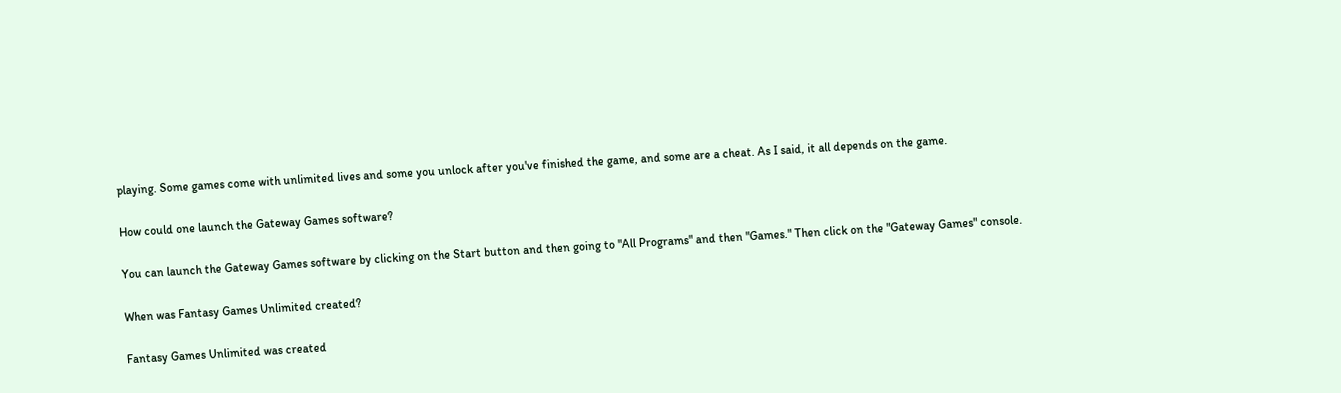playing. Some games come with unlimited lives and some you unlock after you've finished the game, and some are a cheat. As I said, it all depends on the game.

How could one launch the Gateway Games software?

You can launch the Gateway Games software by clicking on the Start button and then going to "All Programs" and then "Games." Then click on the "Gateway Games" console.

When was Fantasy Games Unlimited created?

Fantasy Games Unlimited was created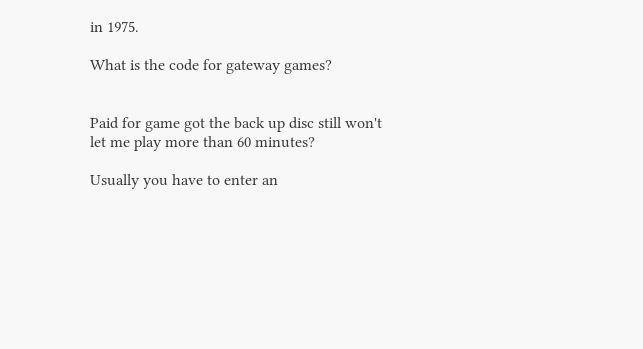in 1975.

What is the code for gateway games?


Paid for game got the back up disc still won't let me play more than 60 minutes?

Usually you have to enter an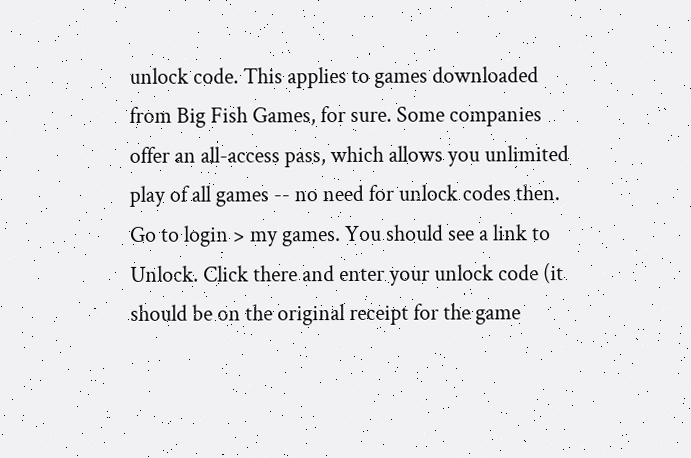unlock code. This applies to games downloaded from Big Fish Games, for sure. Some companies offer an all-access pass, which allows you unlimited play of all games -- no need for unlock codes then. Go to login > my games. You should see a link to Unlock. Click there and enter your unlock code (it should be on the original receipt for the game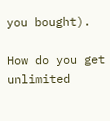you bought).

How do you get unlimited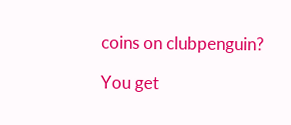coins on clubpenguin?

You get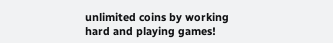unlimited coins by working hard and playing games!